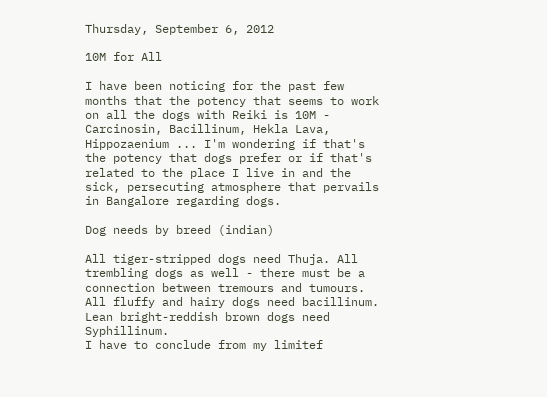Thursday, September 6, 2012

10M for All

I have been noticing for the past few months that the potency that seems to work on all the dogs with Reiki is 10M - Carcinosin, Bacillinum, Hekla Lava, Hippozaenium ... I'm wondering if that's the potency that dogs prefer or if that's related to the place I live in and the sick, persecuting atmosphere that pervails in Bangalore regarding dogs.

Dog needs by breed (indian)

All tiger-stripped dogs need Thuja. All trembling dogs as well - there must be a connection between tremours and tumours.
All fluffy and hairy dogs need bacillinum.
Lean bright-reddish brown dogs need Syphillinum.
I have to conclude from my limitef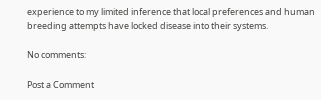experience to my limited inference that local preferences and human breeding attempts have locked disease into their systems.

No comments:

Post a Comment